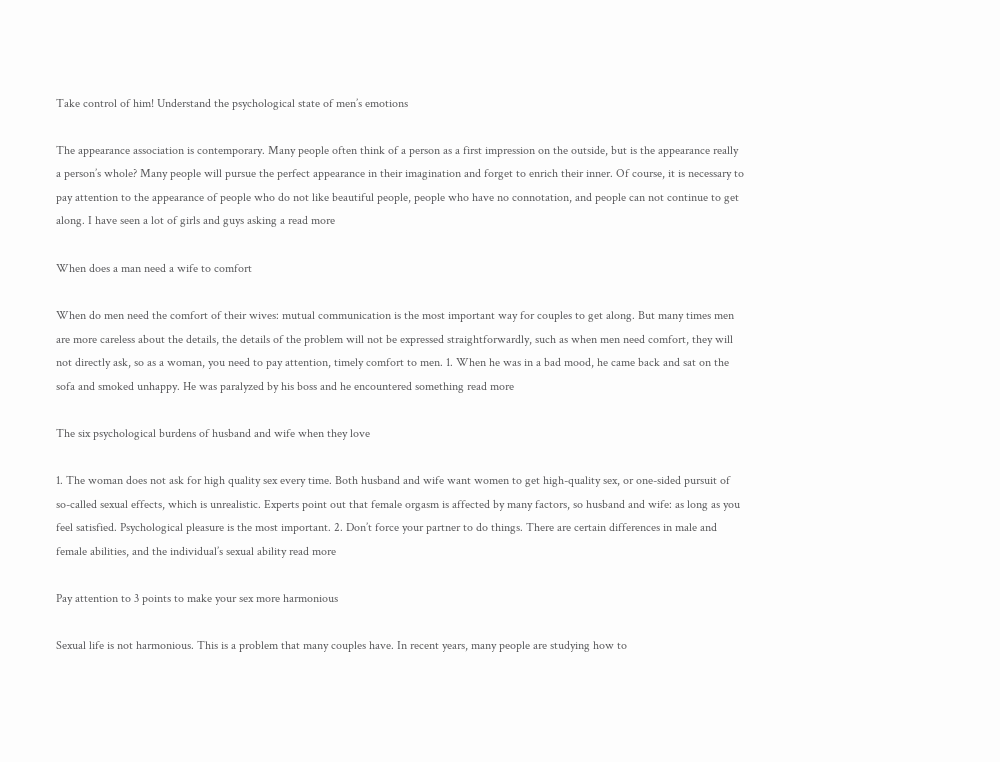Take control of him! Understand the psychological state of men’s emotions

The appearance association is contemporary. Many people often think of a person as a first impression on the outside, but is the appearance really a person’s whole? Many people will pursue the perfect appearance in their imagination and forget to enrich their inner. Of course, it is necessary to pay attention to the appearance of people who do not like beautiful people, people who have no connotation, and people can not continue to get along. I have seen a lot of girls and guys asking a read more

When does a man need a wife to comfort

When do men need the comfort of their wives: mutual communication is the most important way for couples to get along. But many times men are more careless about the details, the details of the problem will not be expressed straightforwardly, such as when men need comfort, they will not directly ask, so as a woman, you need to pay attention, timely comfort to men. 1. When he was in a bad mood, he came back and sat on the sofa and smoked unhappy. He was paralyzed by his boss and he encountered something read more

The six psychological burdens of husband and wife when they love

1. The woman does not ask for high quality sex every time. Both husband and wife want women to get high-quality sex, or one-sided pursuit of so-called sexual effects, which is unrealistic. Experts point out that female orgasm is affected by many factors, so husband and wife: as long as you feel satisfied. Psychological pleasure is the most important. 2. Don’t force your partner to do things. There are certain differences in male and female abilities, and the individual’s sexual ability read more

Pay attention to 3 points to make your sex more harmonious

Sexual life is not harmonious. This is a problem that many couples have. In recent years, many people are studying how to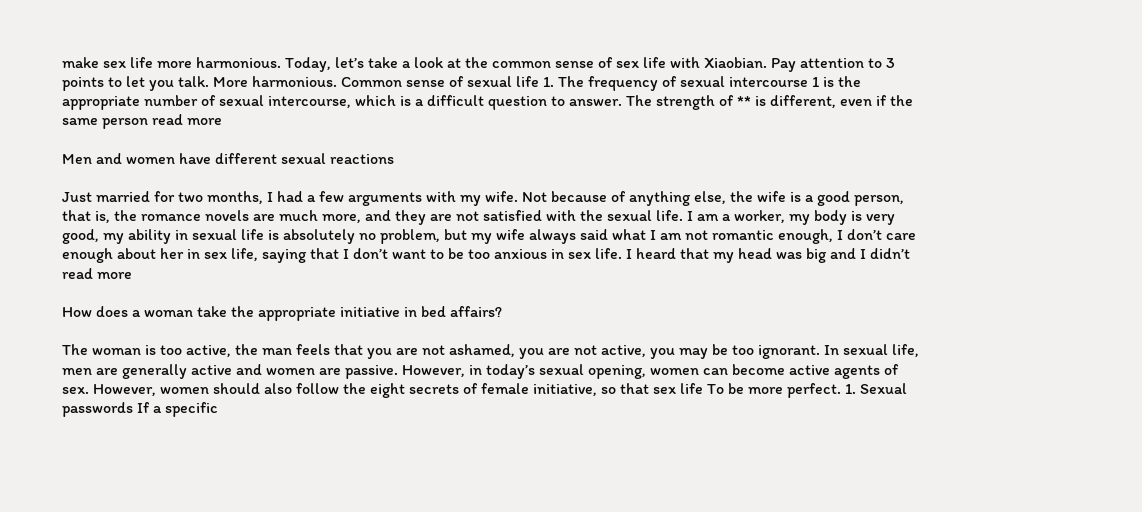make sex life more harmonious. Today, let’s take a look at the common sense of sex life with Xiaobian. Pay attention to 3 points to let you talk. More harmonious. Common sense of sexual life 1. The frequency of sexual intercourse 1 is the appropriate number of sexual intercourse, which is a difficult question to answer. The strength of ** is different, even if the same person read more

Men and women have different sexual reactions

Just married for two months, I had a few arguments with my wife. Not because of anything else, the wife is a good person, that is, the romance novels are much more, and they are not satisfied with the sexual life. I am a worker, my body is very good, my ability in sexual life is absolutely no problem, but my wife always said what I am not romantic enough, I don’t care enough about her in sex life, saying that I don’t want to be too anxious in sex life. I heard that my head was big and I didn’t read more

How does a woman take the appropriate initiative in bed affairs?

The woman is too active, the man feels that you are not ashamed, you are not active, you may be too ignorant. In sexual life, men are generally active and women are passive. However, in today’s sexual opening, women can become active agents of sex. However, women should also follow the eight secrets of female initiative, so that sex life To be more perfect. 1. Sexual passwords If a specific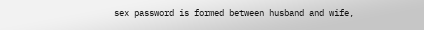sex password is formed between husband and wife,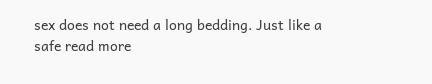sex does not need a long bedding. Just like a safe read more